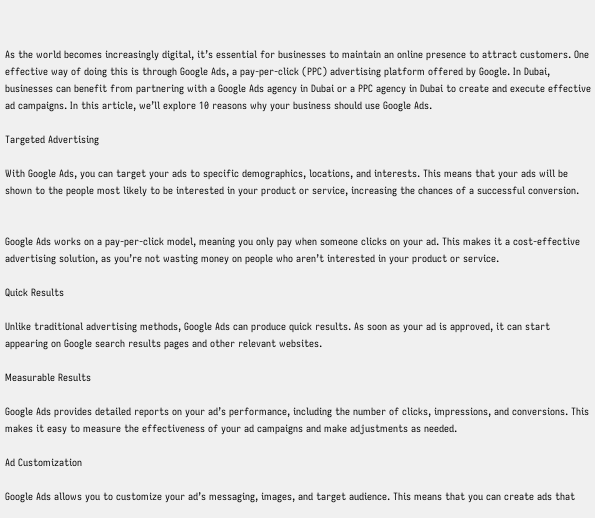As the world becomes increasingly digital, it’s essential for businesses to maintain an online presence to attract customers. One effective way of doing this is through Google Ads, a pay-per-click (PPC) advertising platform offered by Google. In Dubai, businesses can benefit from partnering with a Google Ads agency in Dubai or a PPC agency in Dubai to create and execute effective ad campaigns. In this article, we’ll explore 10 reasons why your business should use Google Ads.

Targeted Advertising

With Google Ads, you can target your ads to specific demographics, locations, and interests. This means that your ads will be shown to the people most likely to be interested in your product or service, increasing the chances of a successful conversion.


Google Ads works on a pay-per-click model, meaning you only pay when someone clicks on your ad. This makes it a cost-effective advertising solution, as you’re not wasting money on people who aren’t interested in your product or service.

Quick Results

Unlike traditional advertising methods, Google Ads can produce quick results. As soon as your ad is approved, it can start appearing on Google search results pages and other relevant websites.

Measurable Results

Google Ads provides detailed reports on your ad’s performance, including the number of clicks, impressions, and conversions. This makes it easy to measure the effectiveness of your ad campaigns and make adjustments as needed.

Ad Customization

Google Ads allows you to customize your ad’s messaging, images, and target audience. This means that you can create ads that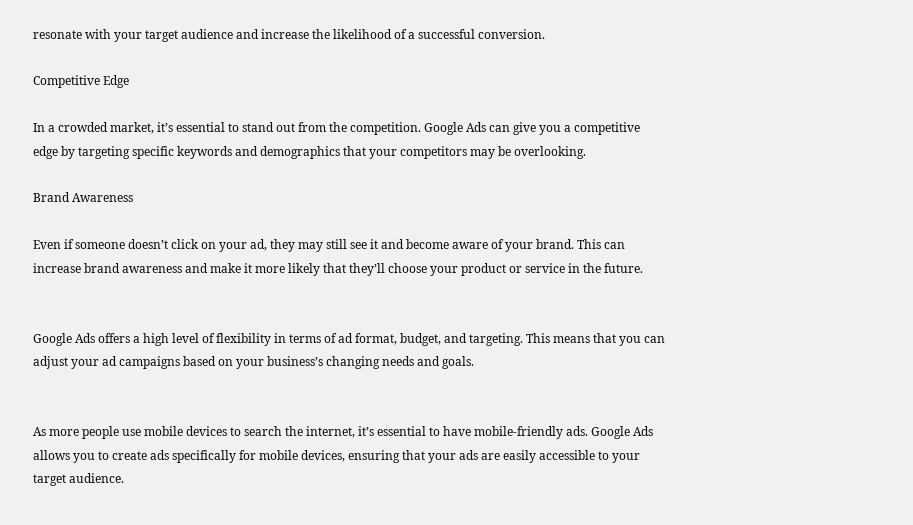resonate with your target audience and increase the likelihood of a successful conversion.

Competitive Edge

In a crowded market, it’s essential to stand out from the competition. Google Ads can give you a competitive edge by targeting specific keywords and demographics that your competitors may be overlooking.

Brand Awareness

Even if someone doesn’t click on your ad, they may still see it and become aware of your brand. This can increase brand awareness and make it more likely that they’ll choose your product or service in the future.


Google Ads offers a high level of flexibility in terms of ad format, budget, and targeting. This means that you can adjust your ad campaigns based on your business’s changing needs and goals.


As more people use mobile devices to search the internet, it’s essential to have mobile-friendly ads. Google Ads allows you to create ads specifically for mobile devices, ensuring that your ads are easily accessible to your target audience.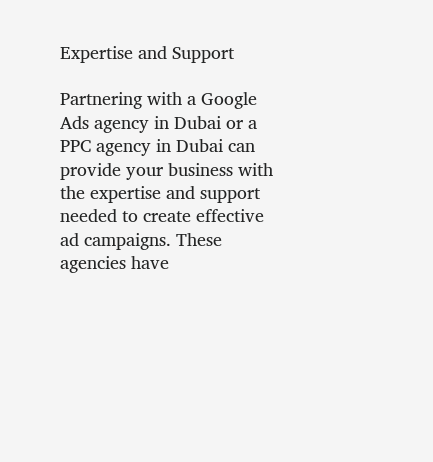Expertise and Support

Partnering with a Google Ads agency in Dubai or a PPC agency in Dubai can provide your business with the expertise and support needed to create effective ad campaigns. These agencies have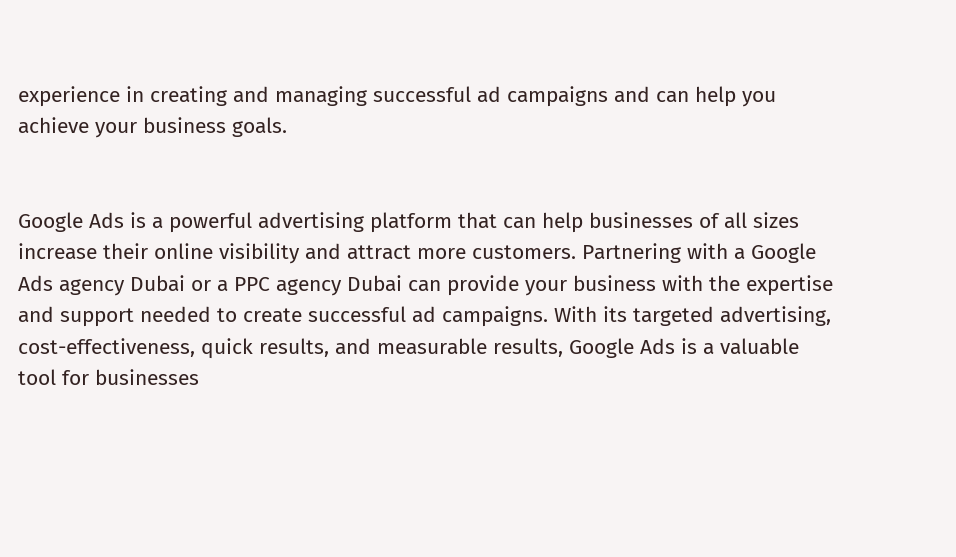experience in creating and managing successful ad campaigns and can help you achieve your business goals.


Google Ads is a powerful advertising platform that can help businesses of all sizes increase their online visibility and attract more customers. Partnering with a Google Ads agency Dubai or a PPC agency Dubai can provide your business with the expertise and support needed to create successful ad campaigns. With its targeted advertising, cost-effectiveness, quick results, and measurable results, Google Ads is a valuable tool for businesses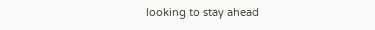looking to stay ahead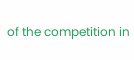of the competition in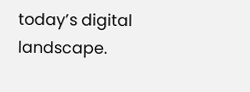today’s digital landscape.